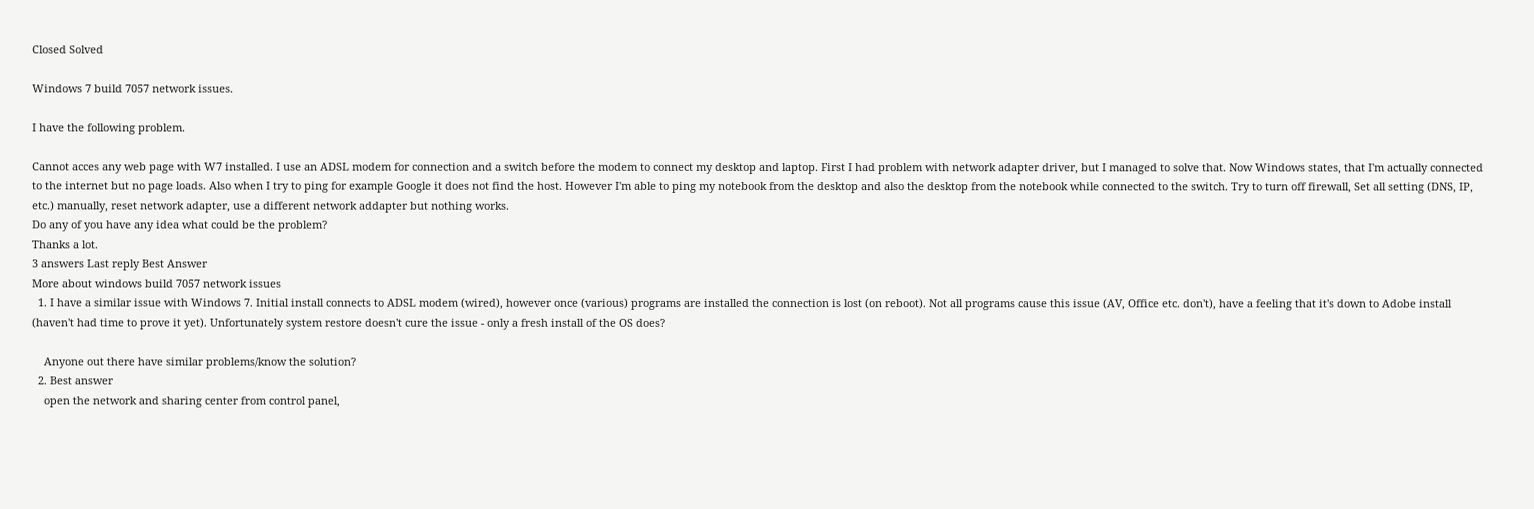Closed Solved

Windows 7 build 7057 network issues.

I have the following problem.

Cannot acces any web page with W7 installed. I use an ADSL modem for connection and a switch before the modem to connect my desktop and laptop. First I had problem with network adapter driver, but I managed to solve that. Now Windows states, that I'm actually connected to the internet but no page loads. Also when I try to ping for example Google it does not find the host. However I'm able to ping my notebook from the desktop and also the desktop from the notebook while connected to the switch. Try to turn off firewall, Set all setting (DNS, IP, etc.) manually, reset network adapter, use a different network addapter but nothing works.
Do any of you have any idea what could be the problem?
Thanks a lot.
3 answers Last reply Best Answer
More about windows build 7057 network issues
  1. I have a similar issue with Windows 7. Initial install connects to ADSL modem (wired), however once (various) programs are installed the connection is lost (on reboot). Not all programs cause this issue (AV, Office etc. don't), have a feeling that it's down to Adobe install (haven't had time to prove it yet). Unfortunately system restore doesn't cure the issue - only a fresh install of the OS does?

    Anyone out there have similar problems/know the solution?
  2. Best answer
    open the network and sharing center from control panel,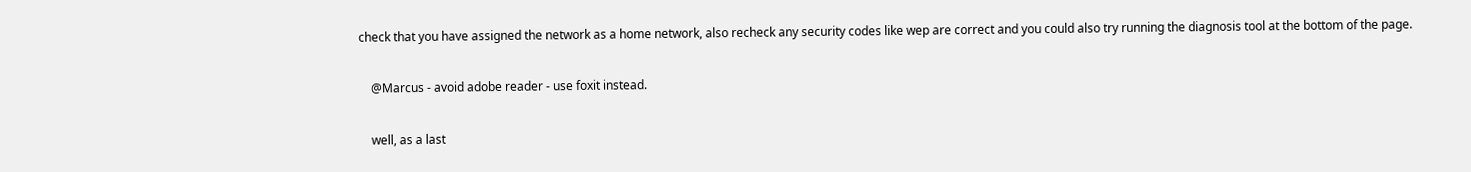check that you have assigned the network as a home network, also recheck any security codes like wep are correct and you could also try running the diagnosis tool at the bottom of the page.

    @Marcus - avoid adobe reader - use foxit instead.

    well, as a last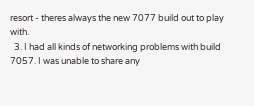resort - theres always the new 7077 build out to play with.
  3. I had all kinds of networking problems with build 7057. I was unable to share any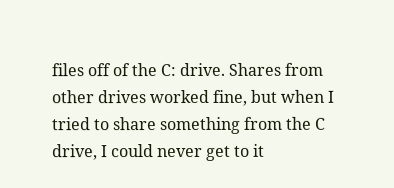files off of the C: drive. Shares from other drives worked fine, but when I tried to share something from the C drive, I could never get to it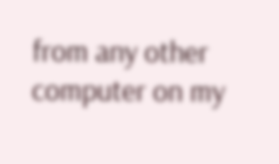from any other computer on my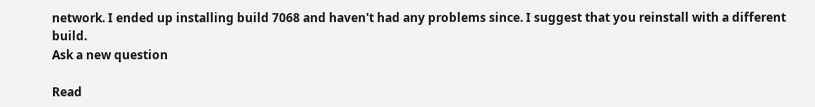network. I ended up installing build 7068 and haven't had any problems since. I suggest that you reinstall with a different build.
Ask a new question

Read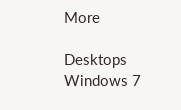More

Desktops Windows 7